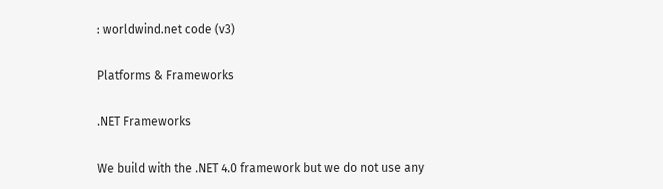: worldwind.net code (v3)

Platforms & Frameworks

.NET Frameworks

We build with the .NET 4.0 framework but we do not use any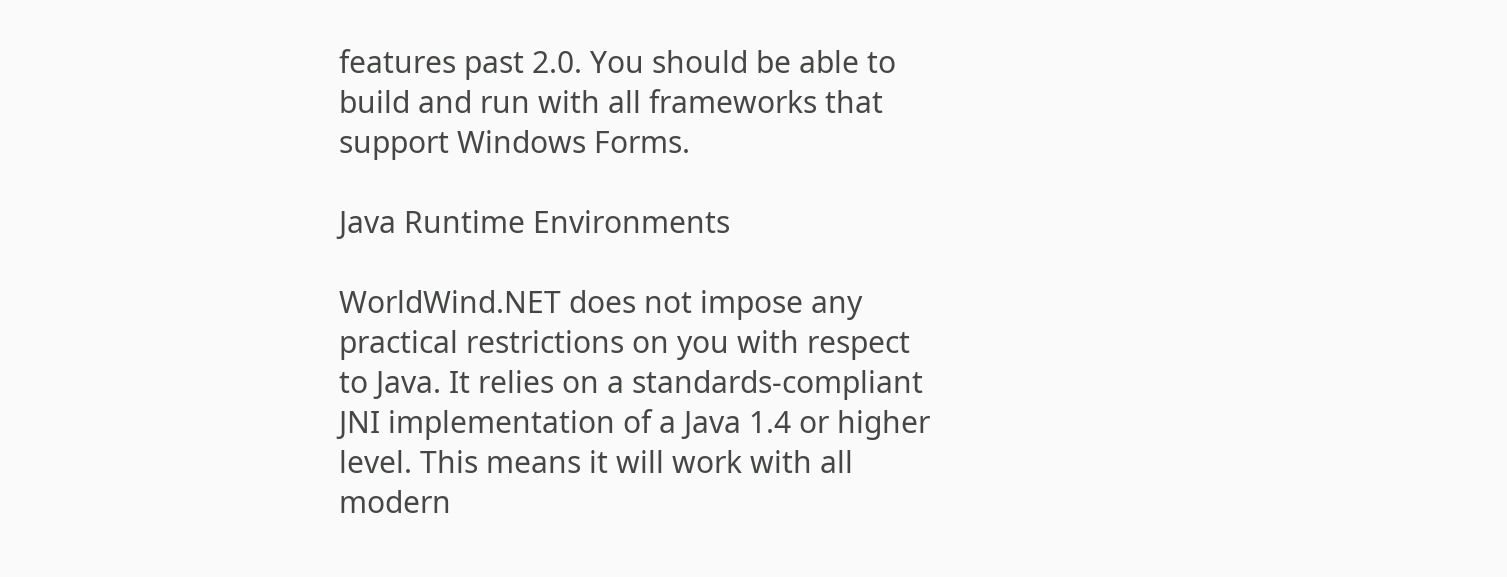features past 2.0. You should be able to build and run with all frameworks that support Windows Forms.

Java Runtime Environments

WorldWind.NET does not impose any practical restrictions on you with respect to Java. It relies on a standards-compliant JNI implementation of a Java 1.4 or higher level. This means it will work with all modern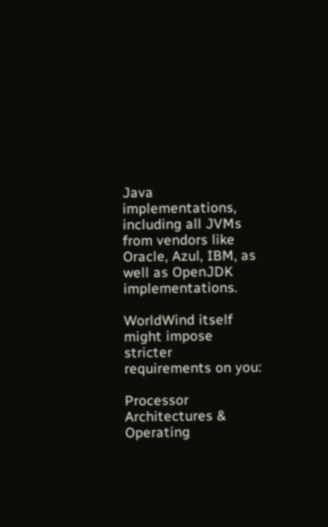Java implementations, including all JVMs from vendors like Oracle, Azul, IBM, as well as OpenJDK implementations.

WorldWind itself might impose stricter requirements on you:

Processor Architectures & Operating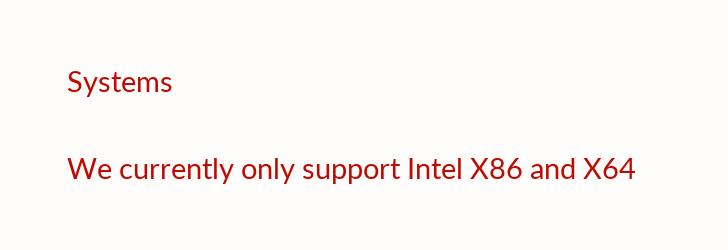Systems

We currently only support Intel X86 and X64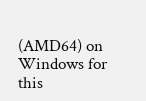(AMD64) on Windows for this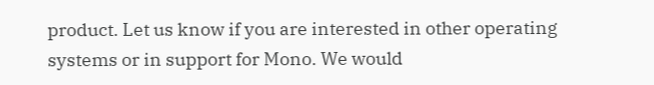product. Let us know if you are interested in other operating systems or in support for Mono. We would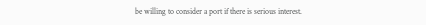be willing to consider a port if there is serious interest.